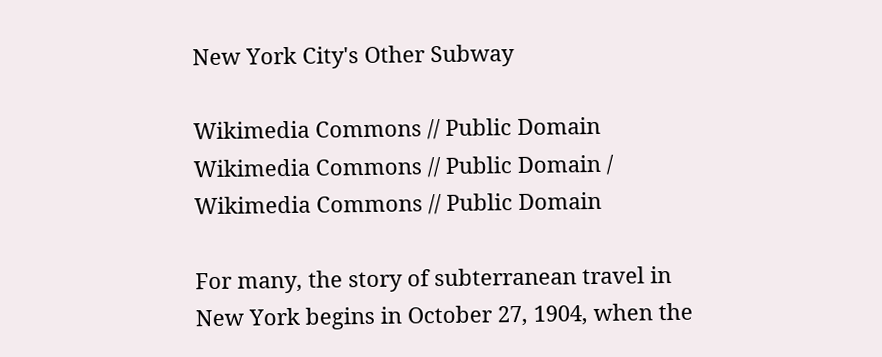New York City's Other Subway

Wikimedia Commons // Public Domain
Wikimedia Commons // Public Domain / Wikimedia Commons // Public Domain

For many, the story of subterranean travel in New York begins in October 27, 1904, when the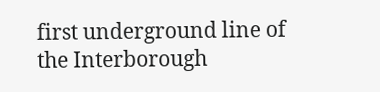first underground line of the Interborough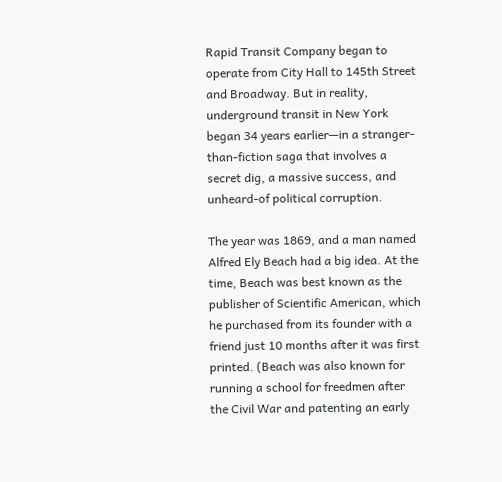Rapid Transit Company began to operate from City Hall to 145th Street and Broadway. But in reality, underground transit in New York began 34 years earlier—in a stranger-than-fiction saga that involves a secret dig, a massive success, and unheard-of political corruption.

The year was 1869, and a man named Alfred Ely Beach had a big idea. At the time, Beach was best known as the publisher of Scientific American, which he purchased from its founder with a friend just 10 months after it was first printed. (Beach was also known for running a school for freedmen after the Civil War and patenting an early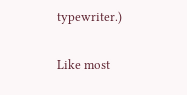typewriter.)

Like most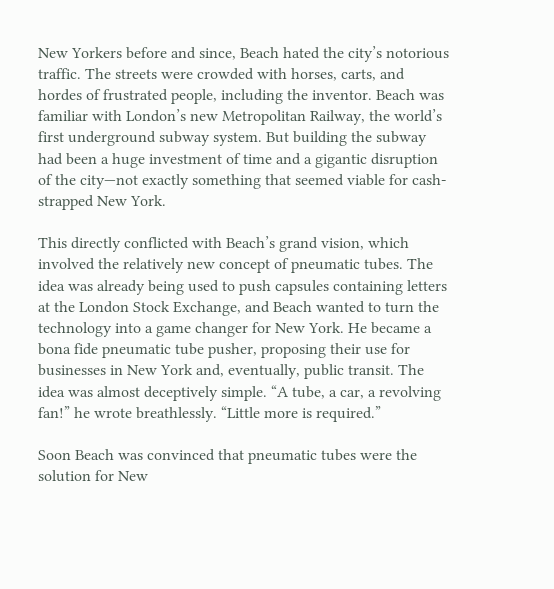New Yorkers before and since, Beach hated the city’s notorious traffic. The streets were crowded with horses, carts, and hordes of frustrated people, including the inventor. Beach was familiar with London’s new Metropolitan Railway, the world’s first underground subway system. But building the subway had been a huge investment of time and a gigantic disruption of the city—not exactly something that seemed viable for cash-strapped New York.

This directly conflicted with Beach’s grand vision, which involved the relatively new concept of pneumatic tubes. The idea was already being used to push capsules containing letters at the London Stock Exchange, and Beach wanted to turn the technology into a game changer for New York. He became a bona fide pneumatic tube pusher, proposing their use for businesses in New York and, eventually, public transit. The idea was almost deceptively simple. “A tube, a car, a revolving fan!” he wrote breathlessly. “Little more is required.”

Soon Beach was convinced that pneumatic tubes were the solution for New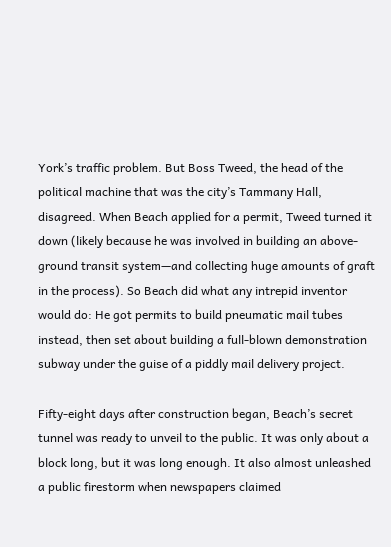York’s traffic problem. But Boss Tweed, the head of the political machine that was the city’s Tammany Hall, disagreed. When Beach applied for a permit, Tweed turned it down (likely because he was involved in building an above-ground transit system—and collecting huge amounts of graft in the process). So Beach did what any intrepid inventor would do: He got permits to build pneumatic mail tubes instead, then set about building a full-blown demonstration subway under the guise of a piddly mail delivery project.

Fifty-eight days after construction began, Beach’s secret tunnel was ready to unveil to the public. It was only about a block long, but it was long enough. It also almost unleashed a public firestorm when newspapers claimed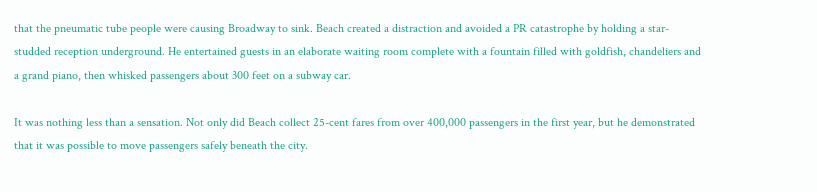that the pneumatic tube people were causing Broadway to sink. Beach created a distraction and avoided a PR catastrophe by holding a star-studded reception underground. He entertained guests in an elaborate waiting room complete with a fountain filled with goldfish, chandeliers and a grand piano, then whisked passengers about 300 feet on a subway car.

It was nothing less than a sensation. Not only did Beach collect 25-cent fares from over 400,000 passengers in the first year, but he demonstrated that it was possible to move passengers safely beneath the city.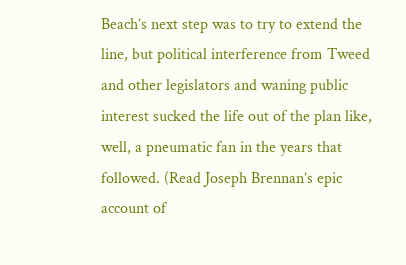Beach’s next step was to try to extend the line, but political interference from Tweed and other legislators and waning public interest sucked the life out of the plan like, well, a pneumatic fan in the years that followed. (Read Joseph Brennan’s epic account of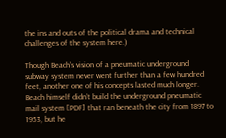the ins and outs of the political drama and technical challenges of the system here.)

Though Beach’s vision of a pneumatic underground subway system never went further than a few hundred feet, another one of his concepts lasted much longer. Beach himself didn’t build the underground pneumatic mail system [PDF] that ran beneath the city from 1897 to 1953, but he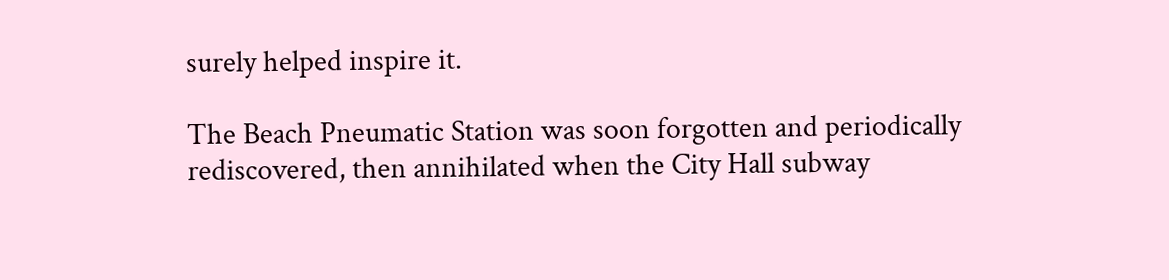surely helped inspire it.

The Beach Pneumatic Station was soon forgotten and periodically rediscovered, then annihilated when the City Hall subway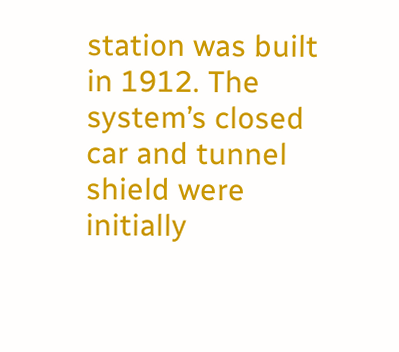station was built in 1912. The system’s closed car and tunnel shield were initially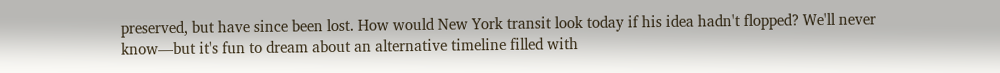preserved, but have since been lost. How would New York transit look today if his idea hadn't flopped? We'll never know—but it's fun to dream about an alternative timeline filled with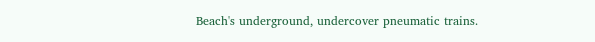Beach's underground, undercover pneumatic trains.